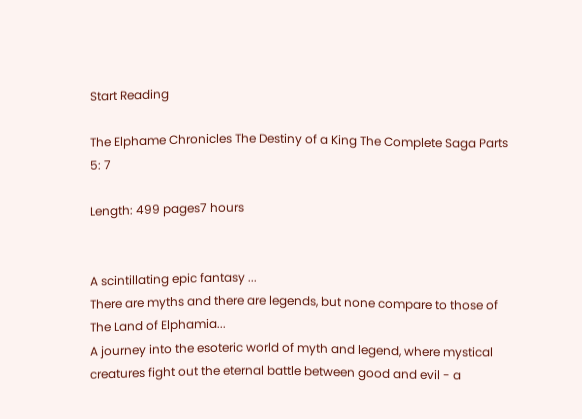Start Reading

The Elphame Chronicles The Destiny of a King The Complete Saga Parts 5: 7

Length: 499 pages7 hours


A scintillating epic fantasy ...
There are myths and there are legends, but none compare to those of The Land of Elphamia...
A journey into the esoteric world of myth and legend, where mystical creatures fight out the eternal battle between good and evil - a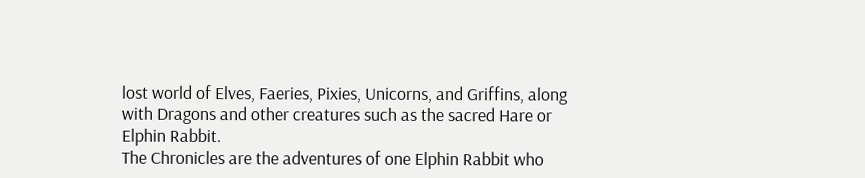lost world of Elves, Faeries, Pixies, Unicorns, and Griffins, along with Dragons and other creatures such as the sacred Hare or Elphin Rabbit.
The Chronicles are the adventures of one Elphin Rabbit who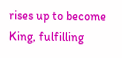rises up to become King, fulfilling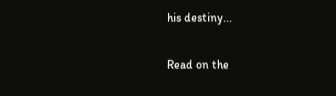his destiny...

Read on the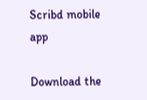Scribd mobile app

Download the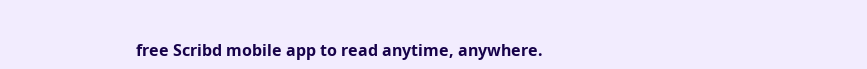free Scribd mobile app to read anytime, anywhere.